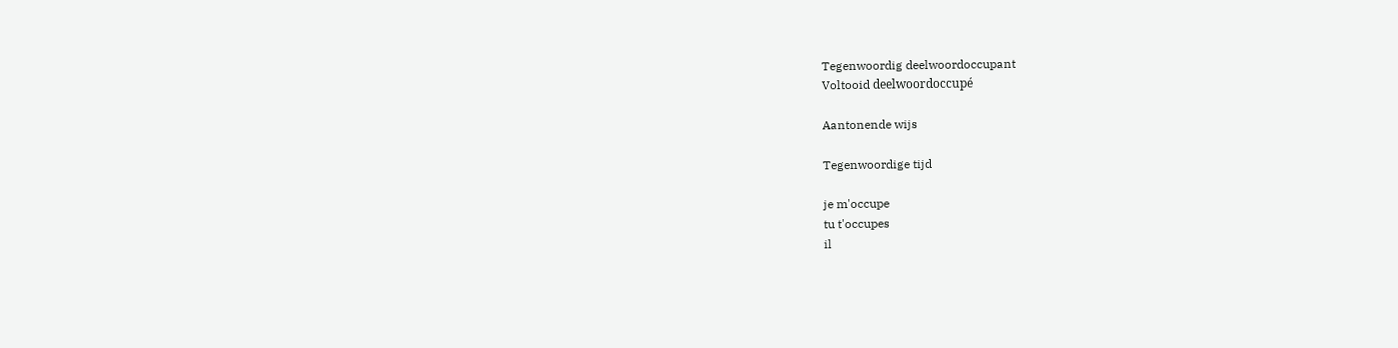Tegenwoordig deelwoordoccupant
Voltooid deelwoordoccupé

Aantonende wijs

Tegenwoordige tijd

je m'occupe
tu t'occupes
il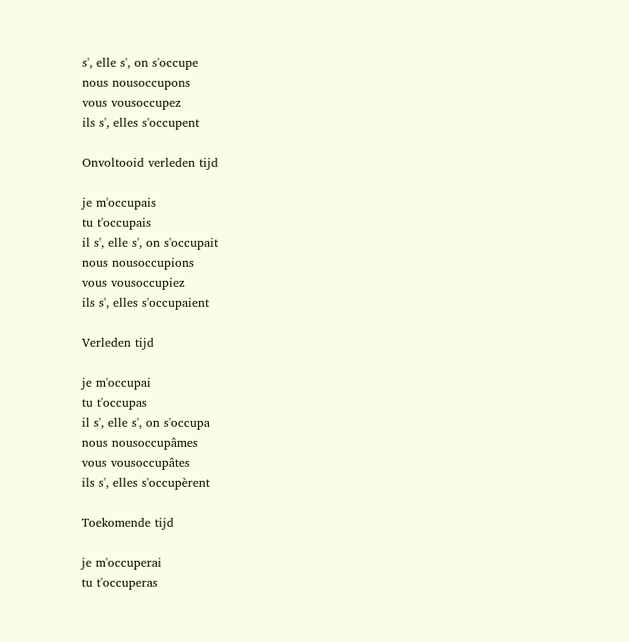s', elle s', on s'occupe
nous nousoccupons
vous vousoccupez
ils s', elles s'occupent

Onvoltooid verleden tijd

je m'occupais
tu t'occupais
il s', elle s', on s'occupait
nous nousoccupions
vous vousoccupiez
ils s', elles s'occupaient

Verleden tijd

je m'occupai
tu t'occupas
il s', elle s', on s'occupa
nous nousoccupâmes
vous vousoccupâtes
ils s', elles s'occupèrent

Toekomende tijd

je m'occuperai
tu t'occuperas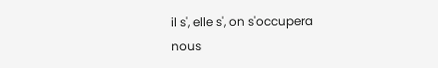il s', elle s', on s'occupera
nous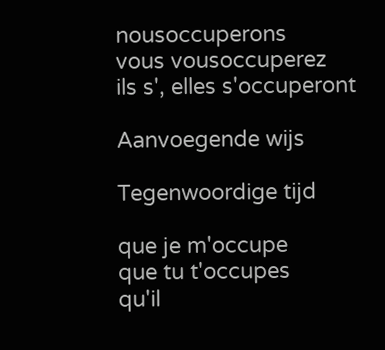nousoccuperons
vous vousoccuperez
ils s', elles s'occuperont

Aanvoegende wijs

Tegenwoordige tijd

que je m'occupe
que tu t'occupes
qu'il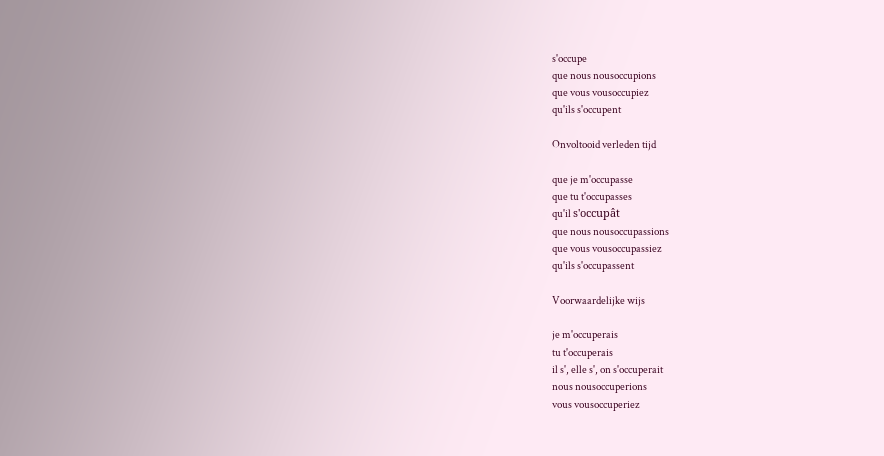s'occupe
que nous nousoccupions
que vous vousoccupiez
qu'ils s'occupent

Onvoltooid verleden tijd

que je m'occupasse
que tu t'occupasses
qu'il s'occupât
que nous nousoccupassions
que vous vousoccupassiez
qu'ils s'occupassent

Voorwaardelijke wijs

je m'occuperais
tu t'occuperais
il s', elle s', on s'occuperait
nous nousoccuperions
vous vousoccuperiez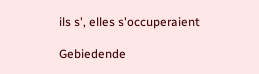ils s', elles s'occuperaient

Gebiedende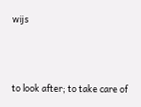wijs



to look after; to take care of